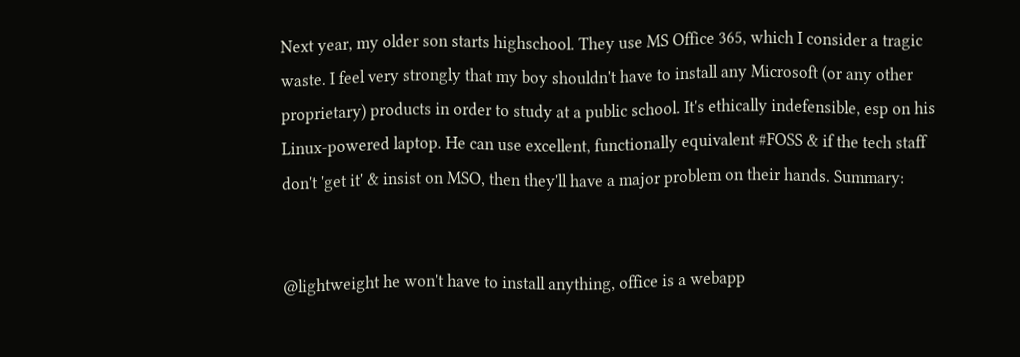Next year, my older son starts highschool. They use MS Office 365, which I consider a tragic waste. I feel very strongly that my boy shouldn't have to install any Microsoft (or any other proprietary) products in order to study at a public school. It's ethically indefensible, esp on his Linux-powered laptop. He can use excellent, functionally equivalent #FOSS & if the tech staff don't 'get it' & insist on MSO, then they'll have a major problem on their hands. Summary:


@lightweight he won't have to install anything, office is a webapp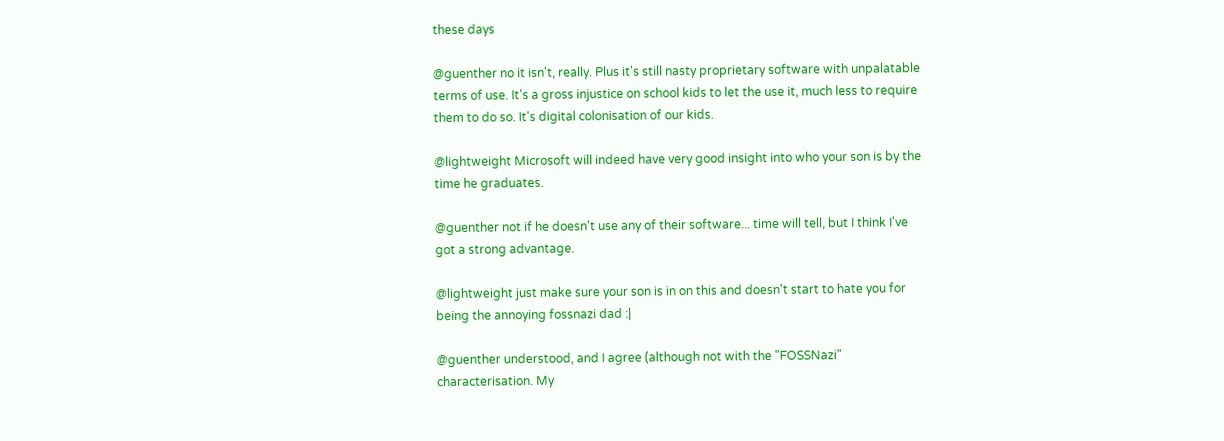these days

@guenther no it isn't, really. Plus it's still nasty proprietary software with unpalatable terms of use. It's a gross injustice on school kids to let the use it, much less to require them to do so. It's digital colonisation of our kids.

@lightweight Microsoft will indeed have very good insight into who your son is by the time he graduates.

@guenther not if he doesn't use any of their software... time will tell, but I think I've got a strong advantage.

@lightweight just make sure your son is in on this and doesn't start to hate you for being the annoying fossnazi dad :|

@guenther understood, and I agree (although not with the "FOSSNazi" characterisation. My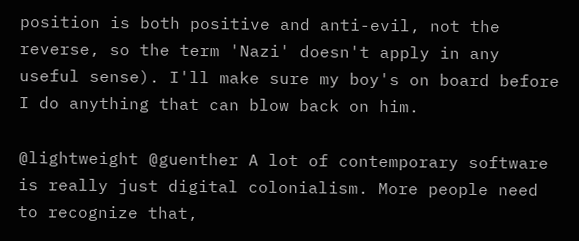position is both positive and anti-evil, not the reverse, so the term 'Nazi' doesn't apply in any useful sense). I'll make sure my boy's on board before I do anything that can blow back on him.

@lightweight @guenther A lot of contemporary software is really just digital colonialism. More people need to recognize that,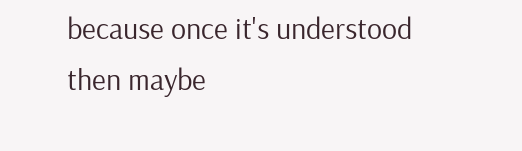because once it's understood then maybe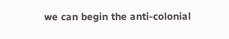we can begin the anti-colonial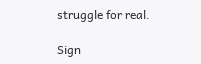struggle for real.

Sign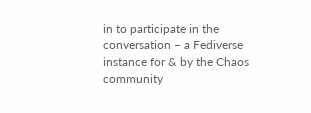in to participate in the conversation – a Fediverse instance for & by the Chaos community